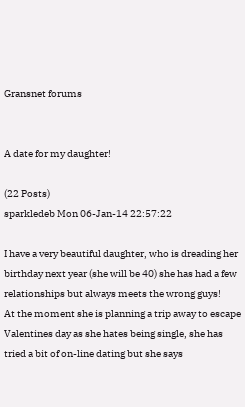Gransnet forums


A date for my daughter!

(22 Posts)
sparkledeb Mon 06-Jan-14 22:57:22

I have a very beautiful daughter, who is dreading her birthday next year (she will be 40) she has had a few relationships but always meets the wrong guys!
At the moment she is planning a trip away to escape Valentines day as she hates being single, she has tried a bit of on-line dating but she says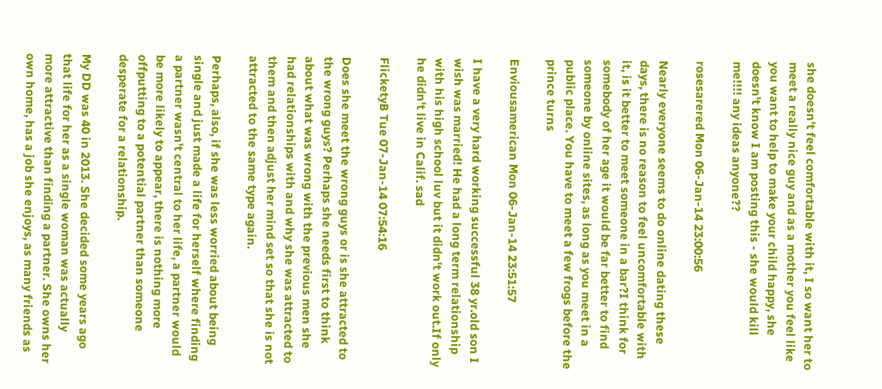she doesn't feel comfortable with it, I so want her to meet a really nice guy and as a mother you feel like you want to help to make your child happy, she doesn't know I am posting this - she would kill me!!!! any ideas anyone??

rosesarered Mon 06-Jan-14 23:00:56

Nearly everyone seems to do online dating these days, there is no reason to feel uncomfortable with it, is it better to meet someone in a bar?I think for somebody of her age it would be far better to find someone by online sites, as long as you meet in a public place. You have to meet a few frogs before the prince turns

Enviousamerican Mon 06-Jan-14 23:51:57

I have a very hard working successful 38 yr.old son I wish was married! He had a long term relationship with his high school luv but it didn't work out.If only he didn't live in Calif. sad

FlicketyB Tue 07-Jan-14 07:54:16

Does she meet the wrong guys or is she attracted to the wrong guys? Perhaps she needs first to think about what was wrong with the previous men she had relationships with and why she was attracted to them and then adjust her mind set so that she is not attracted to the same type again.

Perhaps, also, if she was less worried about being single and just made a life for herself where finding a partner wasn't central to her life, a partner would be more likely to appear, there is nothing more offputting to a potential partner than someone desperate for a relationship.

My DD was 40 in 2013. She decided some years ago that life for her as a single woman was actually more attractive than finding a partner. She owns her own home, has a job she enjoys, as many friends as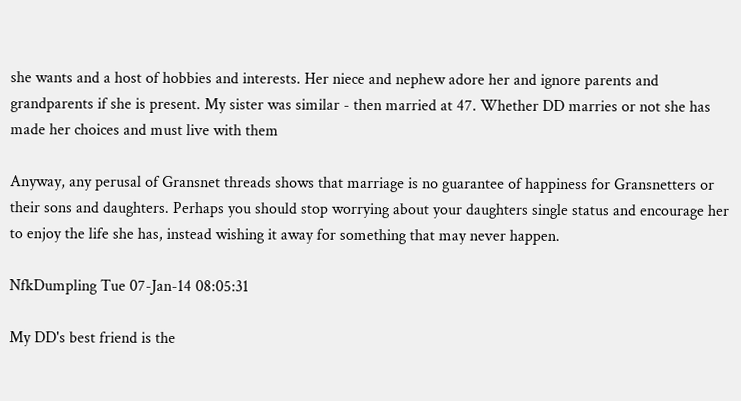she wants and a host of hobbies and interests. Her niece and nephew adore her and ignore parents and grandparents if she is present. My sister was similar - then married at 47. Whether DD marries or not she has made her choices and must live with them

Anyway, any perusal of Gransnet threads shows that marriage is no guarantee of happiness for Gransnetters or their sons and daughters. Perhaps you should stop worrying about your daughters single status and encourage her to enjoy the life she has, instead wishing it away for something that may never happen.

NfkDumpling Tue 07-Jan-14 08:05:31

My DD's best friend is the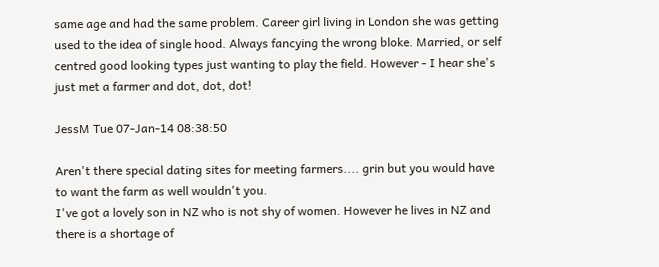same age and had the same problem. Career girl living in London she was getting used to the idea of single hood. Always fancying the wrong bloke. Married, or self centred good looking types just wanting to play the field. However - I hear she's just met a farmer and dot, dot, dot!

JessM Tue 07-Jan-14 08:38:50

Aren't there special dating sites for meeting farmers.... grin but you would have to want the farm as well wouldn't you.
I've got a lovely son in NZ who is not shy of women. However he lives in NZ and there is a shortage of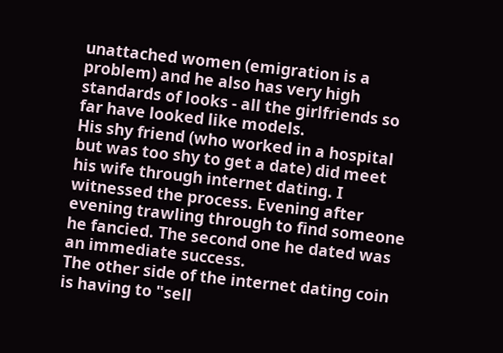unattached women (emigration is a problem) and he also has very high standards of looks - all the girlfriends so far have looked like models.
His shy friend (who worked in a hospital but was too shy to get a date) did meet his wife through internet dating. I witnessed the process. Evening after evening trawling through to find someone he fancied. The second one he dated was an immediate success.
The other side of the internet dating coin is having to "sell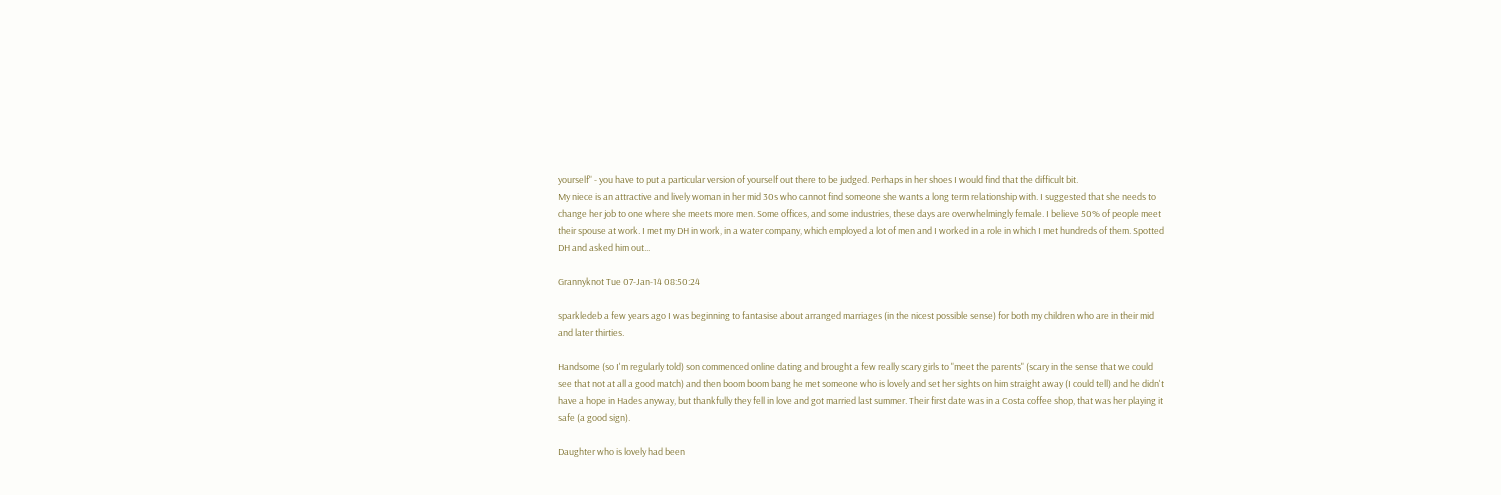yourself" - you have to put a particular version of yourself out there to be judged. Perhaps in her shoes I would find that the difficult bit.
My niece is an attractive and lively woman in her mid 30s who cannot find someone she wants a long term relationship with. I suggested that she needs to change her job to one where she meets more men. Some offices, and some industries, these days are overwhelmingly female. I believe 50% of people meet their spouse at work. I met my DH in work, in a water company, which employed a lot of men and I worked in a role in which I met hundreds of them. Spotted DH and asked him out...

Grannyknot Tue 07-Jan-14 08:50:24

sparkledeb a few years ago I was beginning to fantasise about arranged marriages (in the nicest possible sense) for both my children who are in their mid and later thirties.

Handsome (so I'm regularly told) son commenced online dating and brought a few really scary girls to "meet the parents" (scary in the sense that we could see that not at all a good match) and then boom boom bang he met someone who is lovely and set her sights on him straight away (I could tell) and he didn't have a hope in Hades anyway, but thankfully they fell in love and got married last summer. Their first date was in a Costa coffee shop, that was her playing it safe (a good sign).

Daughter who is lovely had been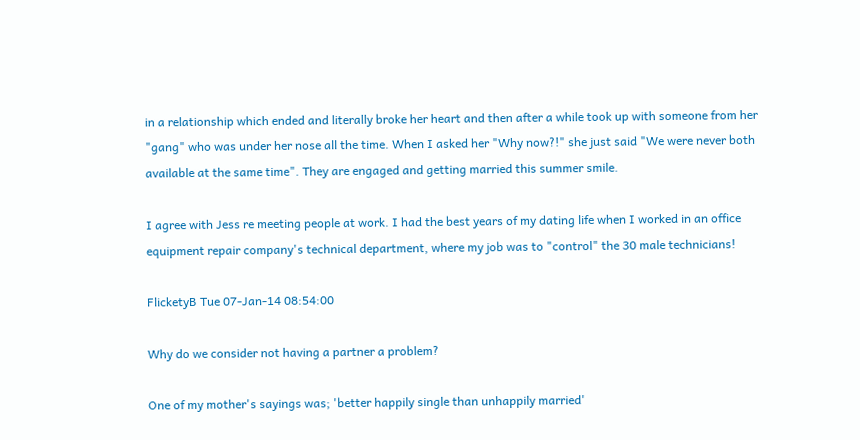in a relationship which ended and literally broke her heart and then after a while took up with someone from her "gang" who was under her nose all the time. When I asked her "Why now?!" she just said "We were never both available at the same time". They are engaged and getting married this summer smile.

I agree with Jess re meeting people at work. I had the best years of my dating life when I worked in an office equipment repair company's technical department, where my job was to "control" the 30 male technicians!

FlicketyB Tue 07-Jan-14 08:54:00

Why do we consider not having a partner a problem?

One of my mother's sayings was; 'better happily single than unhappily married'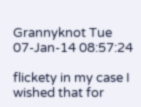Grannyknot Tue 07-Jan-14 08:57:24

flickety in my case I wished that for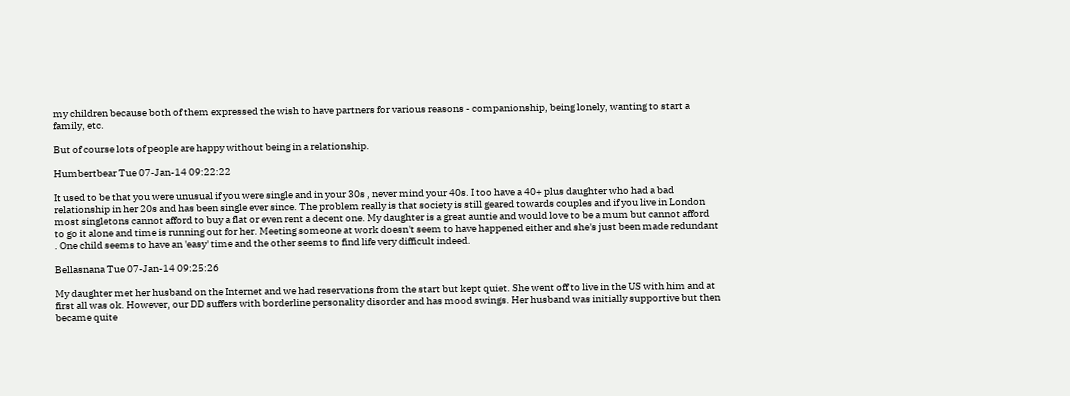my children because both of them expressed the wish to have partners for various reasons - companionship, being lonely, wanting to start a family, etc.

But of course lots of people are happy without being in a relationship.

Humbertbear Tue 07-Jan-14 09:22:22

It used to be that you were unusual if you were single and in your 30s , never mind your 40s. I too have a 40+ plus daughter who had a bad relationship in her 20s and has been single ever since. The problem really is that society is still geared towards couples and if you live in London most singletons cannot afford to buy a flat or even rent a decent one. My daughter is a great auntie and would love to be a mum but cannot afford to go it alone and time is running out for her. Meeting someone at work doesn't seem to have happened either and she's just been made redundant . One child seems to have an 'easy' time and the other seems to find life very difficult indeed.

Bellasnana Tue 07-Jan-14 09:25:26

My daughter met her husband on the Internet and we had reservations from the start but kept quiet. She went off to live in the US with him and at first all was ok. However, our DD suffers with borderline personality disorder and has mood swings. Her husband was initially supportive but then became quite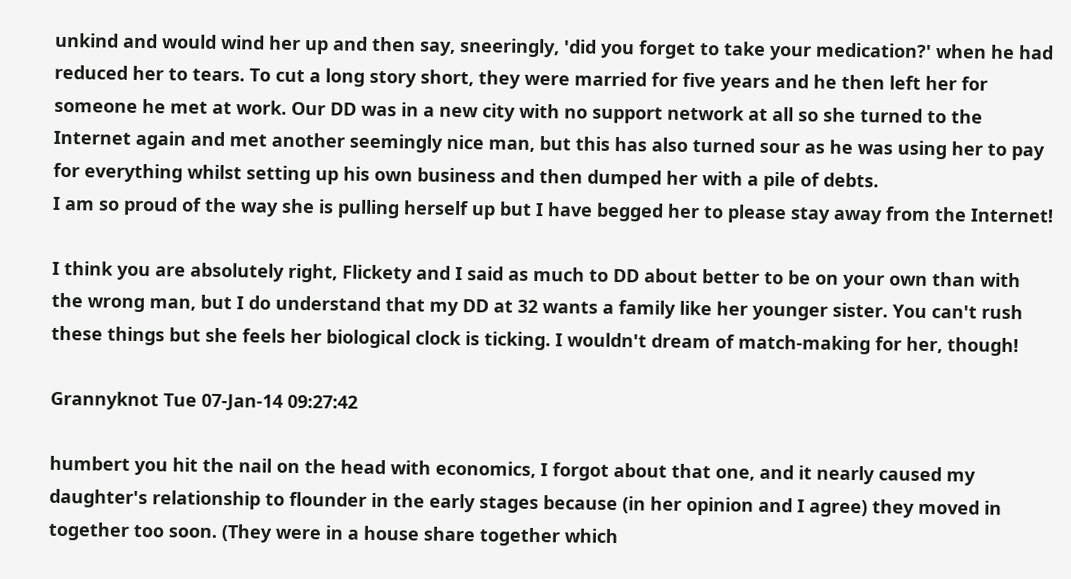unkind and would wind her up and then say, sneeringly, 'did you forget to take your medication?' when he had reduced her to tears. To cut a long story short, they were married for five years and he then left her for someone he met at work. Our DD was in a new city with no support network at all so she turned to the Internet again and met another seemingly nice man, but this has also turned sour as he was using her to pay for everything whilst setting up his own business and then dumped her with a pile of debts.
I am so proud of the way she is pulling herself up but I have begged her to please stay away from the Internet!

I think you are absolutely right, Flickety and I said as much to DD about better to be on your own than with the wrong man, but I do understand that my DD at 32 wants a family like her younger sister. You can't rush these things but she feels her biological clock is ticking. I wouldn't dream of match-making for her, though!

Grannyknot Tue 07-Jan-14 09:27:42

humbert you hit the nail on the head with economics, I forgot about that one, and it nearly caused my daughter's relationship to flounder in the early stages because (in her opinion and I agree) they moved in together too soon. (They were in a house share together which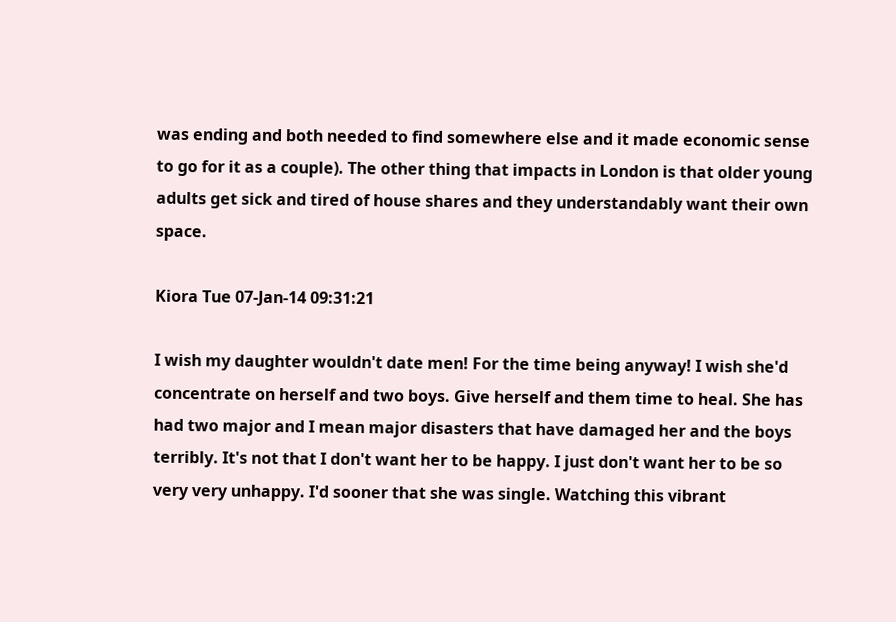was ending and both needed to find somewhere else and it made economic sense to go for it as a couple). The other thing that impacts in London is that older young adults get sick and tired of house shares and they understandably want their own space.

Kiora Tue 07-Jan-14 09:31:21

I wish my daughter wouldn't date men! For the time being anyway! I wish she'd concentrate on herself and two boys. Give herself and them time to heal. She has had two major and I mean major disasters that have damaged her and the boys terribly. It's not that I don't want her to be happy. I just don't want her to be so very very unhappy. I'd sooner that she was single. Watching this vibrant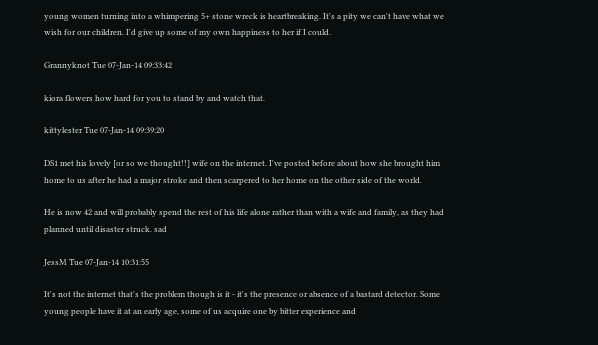young women turning into a whimpering 5+ stone wreck is heartbreaking. It's a pity we can't have what we wish for our children. I'd give up some of my own happiness to her if I could.

Grannyknot Tue 07-Jan-14 09:33:42

kiora flowers how hard for you to stand by and watch that.

kittylester Tue 07-Jan-14 09:39:20

DS1 met his lovely [or so we thought!!] wife on the internet. I've posted before about how she brought him home to us after he had a major stroke and then scarpered to her home on the other side of the world.

He is now 42 and will probably spend the rest of his life alone rather than with a wife and family, as they had planned until disaster struck. sad

JessM Tue 07-Jan-14 10:31:55

It's not the internet that's the problem though is it - it's the presence or absence of a bastard detector. Some young people have it at an early age, some of us acquire one by bitter experience and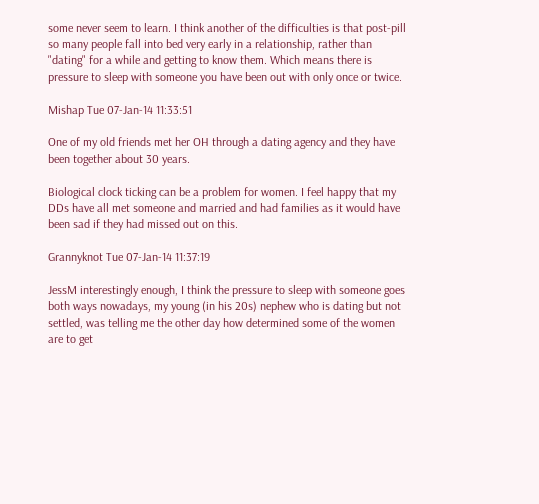some never seem to learn. I think another of the difficulties is that post-pill so many people fall into bed very early in a relationship, rather than "dating" for a while and getting to know them. Which means there is pressure to sleep with someone you have been out with only once or twice.

Mishap Tue 07-Jan-14 11:33:51

One of my old friends met her OH through a dating agency and they have been together about 30 years.

Biological clock ticking can be a problem for women. I feel happy that my DDs have all met someone and married and had families as it would have been sad if they had missed out on this.

Grannyknot Tue 07-Jan-14 11:37:19

JessM interestingly enough, I think the pressure to sleep with someone goes both ways nowadays, my young (in his 20s) nephew who is dating but not settled, was telling me the other day how determined some of the women are to get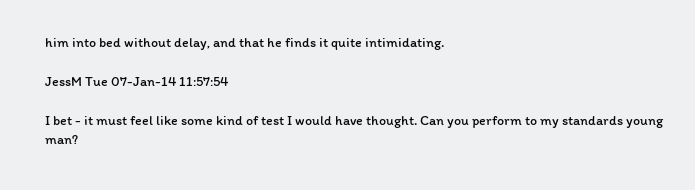him into bed without delay, and that he finds it quite intimidating.

JessM Tue 07-Jan-14 11:57:54

I bet - it must feel like some kind of test I would have thought. Can you perform to my standards young man?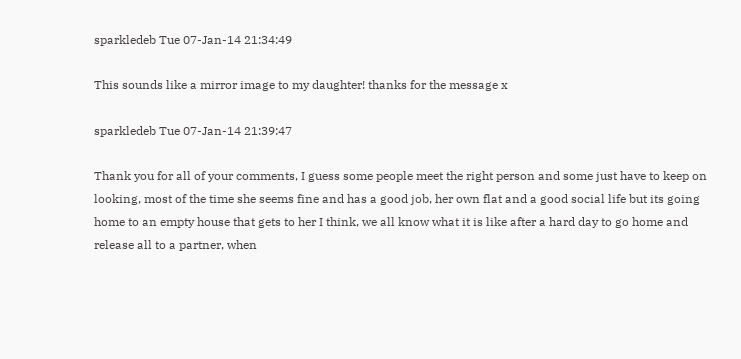sparkledeb Tue 07-Jan-14 21:34:49

This sounds like a mirror image to my daughter! thanks for the message x

sparkledeb Tue 07-Jan-14 21:39:47

Thank you for all of your comments, I guess some people meet the right person and some just have to keep on looking, most of the time she seems fine and has a good job, her own flat and a good social life but its going home to an empty house that gets to her I think, we all know what it is like after a hard day to go home and release all to a partner, when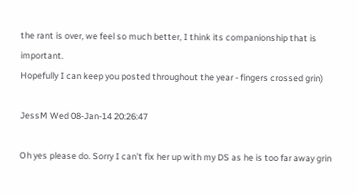the rant is over, we feel so much better, I think its companionship that is important.
Hopefully I can keep you posted throughout the year - fingers crossed grin)

JessM Wed 08-Jan-14 20:26:47

Oh yes please do. Sorry I can't fix her up with my DS as he is too far away grin